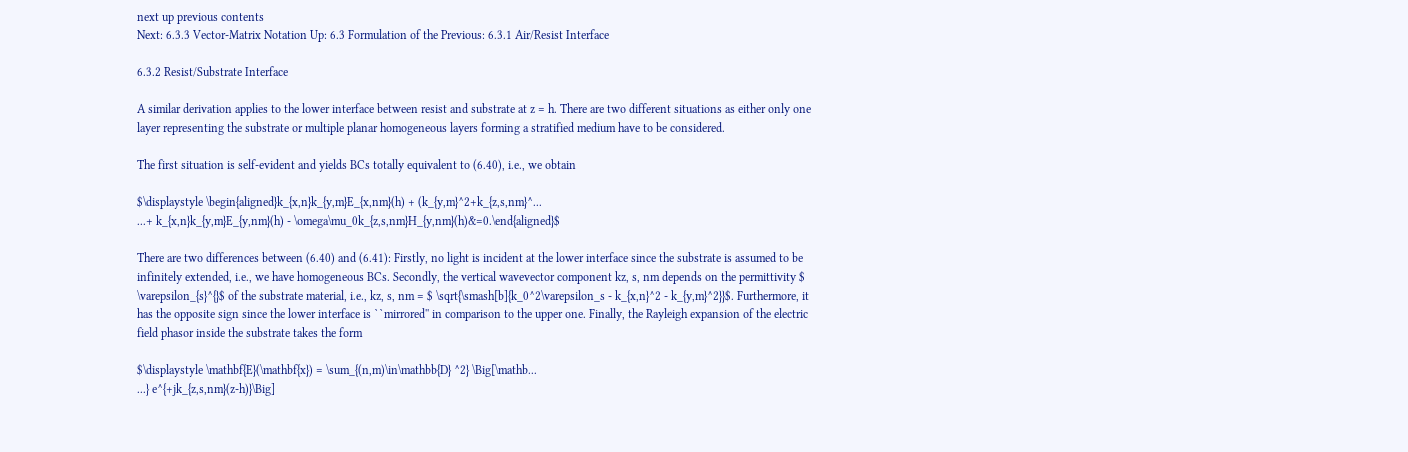next up previous contents
Next: 6.3.3 Vector-Matrix Notation Up: 6.3 Formulation of the Previous: 6.3.1 Air/Resist Interface

6.3.2 Resist/Substrate Interface

A similar derivation applies to the lower interface between resist and substrate at z = h. There are two different situations as either only one layer representing the substrate or multiple planar homogeneous layers forming a stratified medium have to be considered.

The first situation is self-evident and yields BCs totally equivalent to (6.40), i.e., we obtain

$\displaystyle \begin{aligned}k_{x,n}k_{y,m}E_{x,nm}(h) + (k_{y,m}^2+k_{z,s,nm}^...
...+ k_{x,n}k_{y,m}E_{y,nm}(h) - \omega\mu_0k_{z,s,nm}H_{y,nm}(h)&=0.\end{aligned}$

There are two differences between (6.40) and (6.41): Firstly, no light is incident at the lower interface since the substrate is assumed to be infinitely extended, i.e., we have homogeneous BCs. Secondly, the vertical wavevector component kz, s, nm depends on the permittivity $ \varepsilon_{s}^{}$ of the substrate material, i.e., kz, s, nm = $ \sqrt{\smash[b]{k_0^2\varepsilon_s - k_{x,n}^2 - k_{y,m}^2}}$. Furthermore, it has the opposite sign since the lower interface is ``mirrored'' in comparison to the upper one. Finally, the Rayleigh expansion of the electric field phasor inside the substrate takes the form

$\displaystyle \mathbf{E}(\mathbf{x}) = \sum_{(n,m)\in\mathbb{D} ^2} \Big[\mathb...
...} e^{+jk_{z,s,nm}(z-h)}\Big]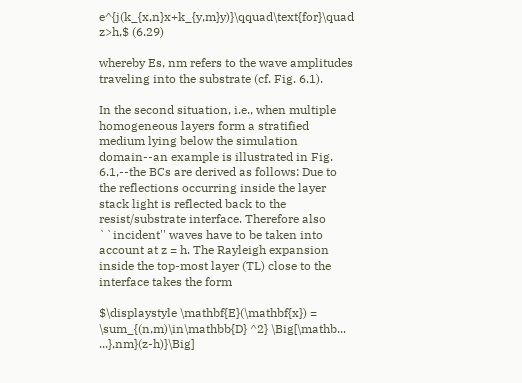e^{j(k_{x,n}x+k_{y,m}y)}\qquad\text{for}\quad z>h,$ (6.29)

whereby Es, nm refers to the wave amplitudes traveling into the substrate (cf. Fig. 6.1).

In the second situation, i.e., when multiple homogeneous layers form a stratified medium lying below the simulation domain--an example is illustrated in Fig. 6.1,--the BCs are derived as follows: Due to the reflections occurring inside the layer stack light is reflected back to the resist/substrate interface. Therefore also ``incident'' waves have to be taken into account at z = h. The Rayleigh expansion inside the top-most layer (TL) close to the interface takes the form

$\displaystyle \mathbf{E}(\mathbf{x}) = \sum_{(n,m)\in\mathbb{D} ^2} \Big[\mathb...
...},nm}(z-h)}\Big]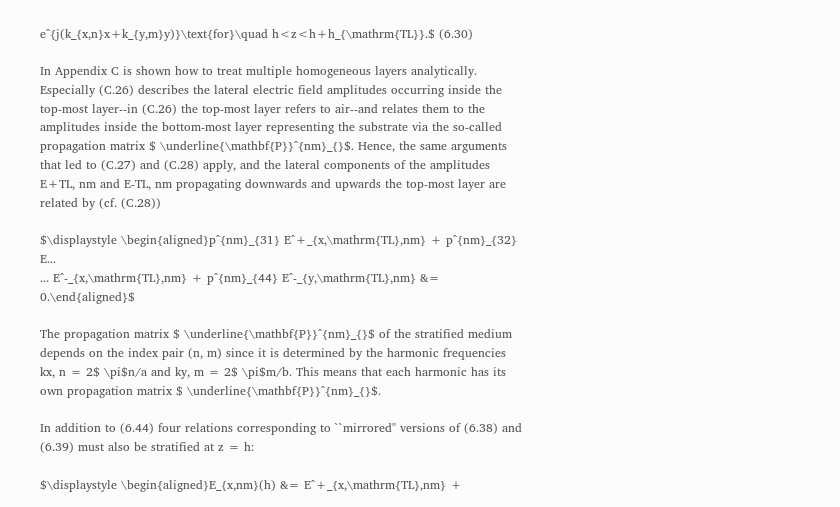e^{j(k_{x,n}x+k_{y,m}y)}\text{for}\quad h<z<h+h_{\mathrm{TL}}.$ (6.30)

In Appendix C is shown how to treat multiple homogeneous layers analytically. Especially (C.26) describes the lateral electric field amplitudes occurring inside the top-most layer--in (C.26) the top-most layer refers to air--and relates them to the amplitudes inside the bottom-most layer representing the substrate via the so-called propagation matrix $ \underline{\mathbf{P}}^{nm}_{}$. Hence, the same arguments that led to (C.27) and (C.28) apply, and the lateral components of the amplitudes E+TL, nm and E-TL, nm propagating downwards and upwards the top-most layer are related by (cf. (C.28))

$\displaystyle \begin{aligned}p^{nm}_{31} E^+_{x,\mathrm{TL},nm} + p^{nm}_{32} E...
... E^-_{x,\mathrm{TL},nm} + p^{nm}_{44} E^-_{y,\mathrm{TL},nm} &= 0.\end{aligned}$

The propagation matrix $ \underline{\mathbf{P}}^{nm}_{}$ of the stratified medium depends on the index pair (n, m) since it is determined by the harmonic frequencies kx, n = 2$ \pi$n/a and ky, m = 2$ \pi$m/b. This means that each harmonic has its own propagation matrix $ \underline{\mathbf{P}}^{nm}_{}$.

In addition to (6.44) four relations corresponding to ``mirrored'' versions of (6.38) and (6.39) must also be stratified at z = h:

$\displaystyle \begin{aligned}E_{x,nm}(h) &= E^+_{x,\mathrm{TL},nm} +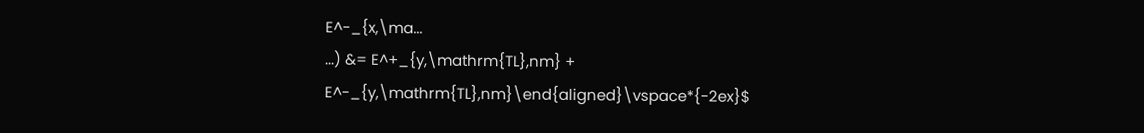E^-_{x,\ma...
...) &= E^+_{y,\mathrm{TL},nm} + E^-_{y,\mathrm{TL},nm}\end{aligned}\vspace*{-2ex}$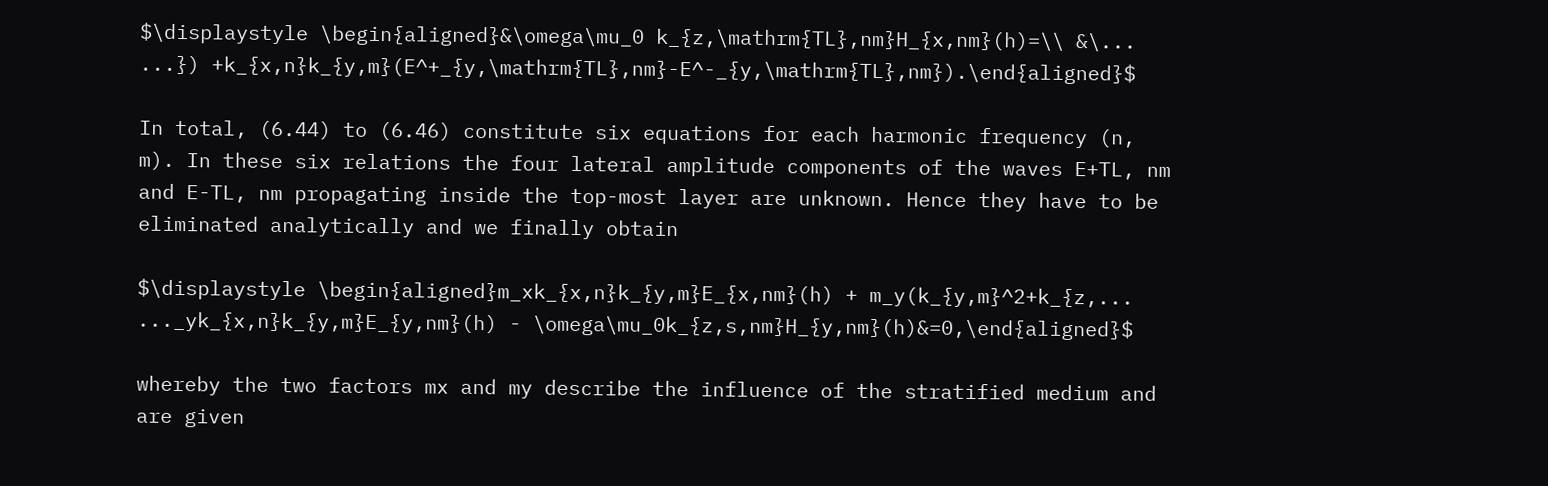$\displaystyle \begin{aligned}&\omega\mu_0 k_{z,\mathrm{TL},nm}H_{x,nm}(h)=\\ &\...
...}) +k_{x,n}k_{y,m}(E^+_{y,\mathrm{TL},nm}-E^-_{y,\mathrm{TL},nm}).\end{aligned}$

In total, (6.44) to (6.46) constitute six equations for each harmonic frequency (n, m). In these six relations the four lateral amplitude components of the waves E+TL, nm and E-TL, nm propagating inside the top-most layer are unknown. Hence they have to be eliminated analytically and we finally obtain

$\displaystyle \begin{aligned}m_xk_{x,n}k_{y,m}E_{x,nm}(h) + m_y(k_{y,m}^2+k_{z,...
..._yk_{x,n}k_{y,m}E_{y,nm}(h) - \omega\mu_0k_{z,s,nm}H_{y,nm}(h)&=0,\end{aligned}$

whereby the two factors mx and my describe the influence of the stratified medium and are given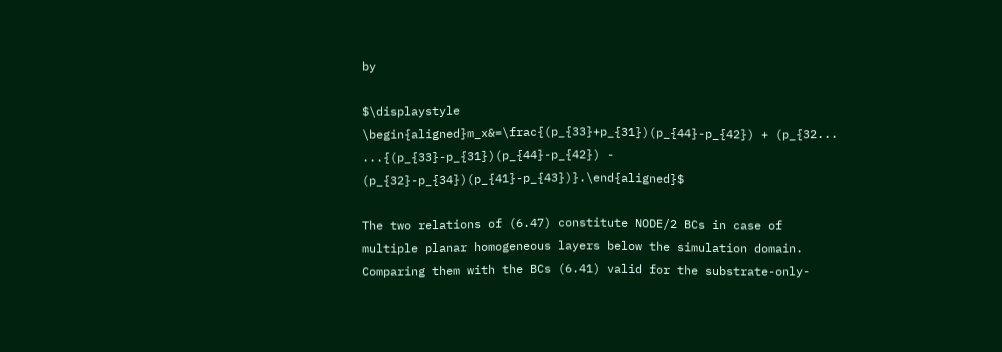by

$\displaystyle \begin{aligned}m_x&=\frac{(p_{33}+p_{31})(p_{44}-p_{42}) + (p_{32...
...{(p_{33}-p_{31})(p_{44}-p_{42}) - (p_{32}-p_{34})(p_{41}-p_{43})}.\end{aligned}$

The two relations of (6.47) constitute NODE/2 BCs in case of multiple planar homogeneous layers below the simulation domain. Comparing them with the BCs (6.41) valid for the substrate-only-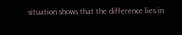situation shows that the difference lies in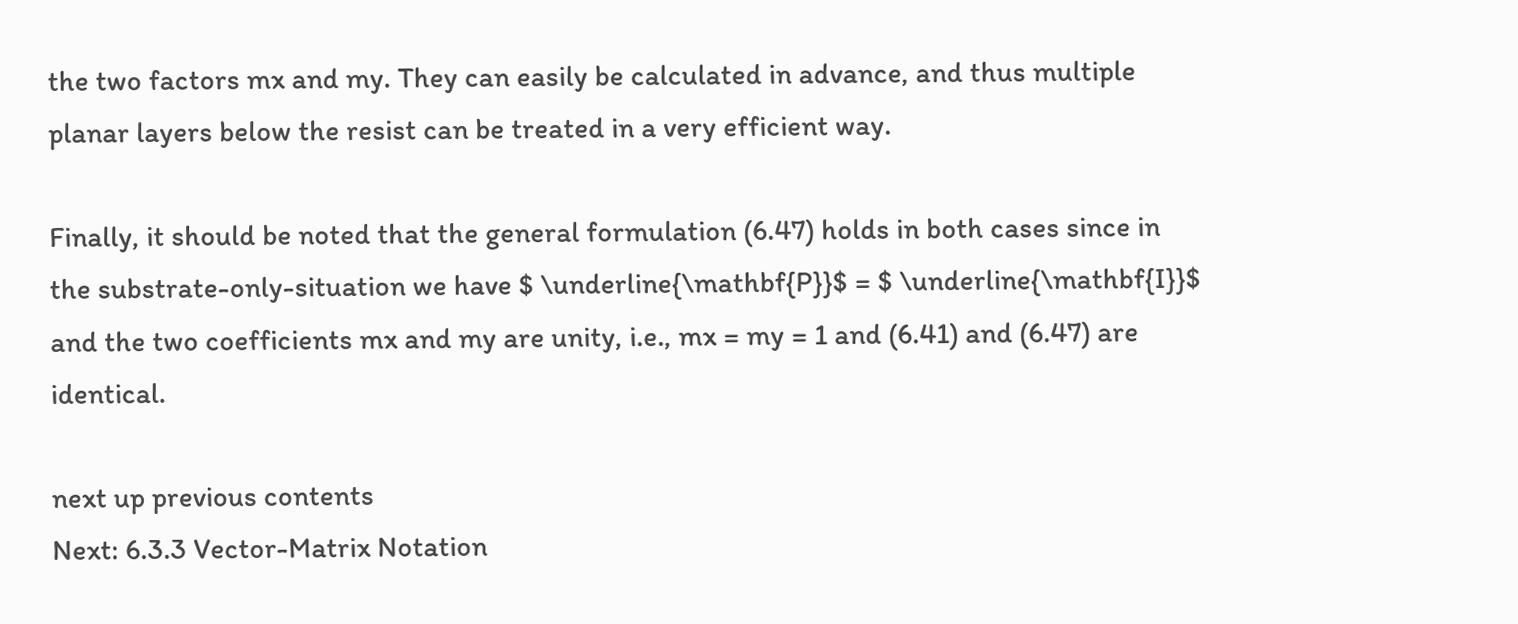the two factors mx and my. They can easily be calculated in advance, and thus multiple planar layers below the resist can be treated in a very efficient way.

Finally, it should be noted that the general formulation (6.47) holds in both cases since in the substrate-only-situation we have $ \underline{\mathbf{P}}$ = $ \underline{\mathbf{I}}$ and the two coefficients mx and my are unity, i.e., mx = my = 1 and (6.41) and (6.47) are identical.

next up previous contents
Next: 6.3.3 Vector-Matrix Notation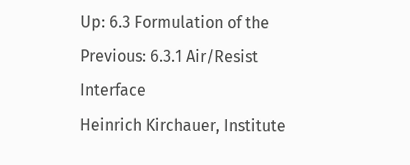Up: 6.3 Formulation of the Previous: 6.3.1 Air/Resist Interface
Heinrich Kirchauer, Institute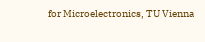for Microelectronics, TU Vienna